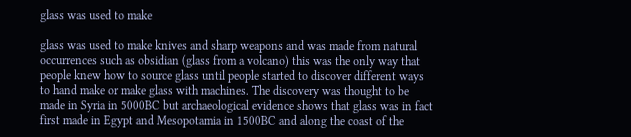glass was used to make

glass was used to make knives and sharp weapons and was made from natural occurrences such as obsidian (glass from a volcano) this was the only way that people knew how to source glass until people started to discover different ways to hand make or make glass with machines. The discovery was thought to be made in Syria in 5000BC but archaeological evidence shows that glass was in fact first made in Egypt and Mesopotamia in 1500BC and along the coast of the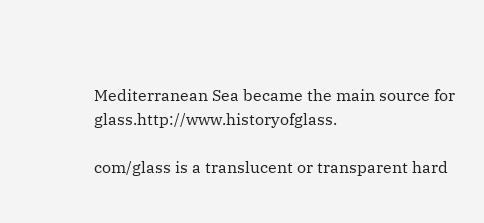Mediterranean Sea became the main source for glass.http://www.historyofglass.

com/glass is a translucent or transparent hard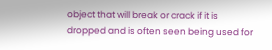object that will break or crack if it is dropped and is often seen being used for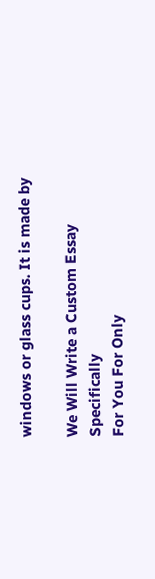windows or glass cups. It is made by

We Will Write a Custom Essay Specifically
For You For Only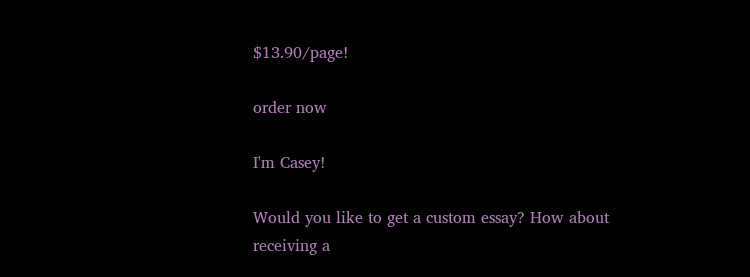$13.90/page!

order now

I'm Casey!

Would you like to get a custom essay? How about receiving a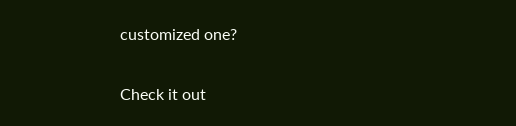customized one?

Check it out